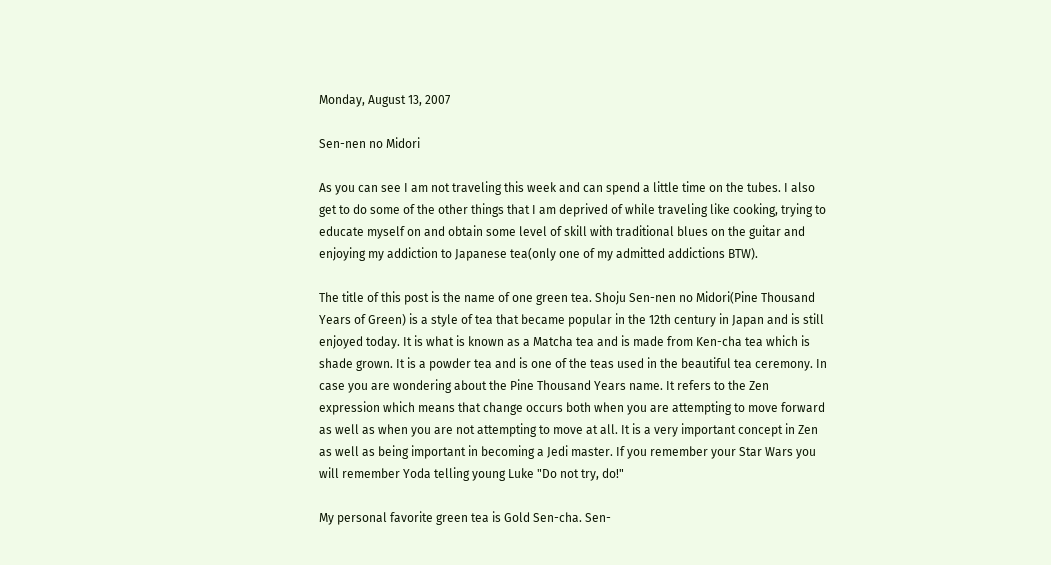Monday, August 13, 2007

Sen-nen no Midori

As you can see I am not traveling this week and can spend a little time on the tubes. I also get to do some of the other things that I am deprived of while traveling like cooking, trying to educate myself on and obtain some level of skill with traditional blues on the guitar and enjoying my addiction to Japanese tea(only one of my admitted addictions BTW).

The title of this post is the name of one green tea. Shoju Sen-nen no Midori(Pine Thousand Years of Green) is a style of tea that became popular in the 12th century in Japan and is still enjoyed today. It is what is known as a Matcha tea and is made from Ken-cha tea which is shade grown. It is a powder tea and is one of the teas used in the beautiful tea ceremony. In case you are wondering about the Pine Thousand Years name. It refers to the Zen expression which means that change occurs both when you are attempting to move forward as well as when you are not attempting to move at all. It is a very important concept in Zen as well as being important in becoming a Jedi master. If you remember your Star Wars you will remember Yoda telling young Luke "Do not try, do!"

My personal favorite green tea is Gold Sen-cha. Sen-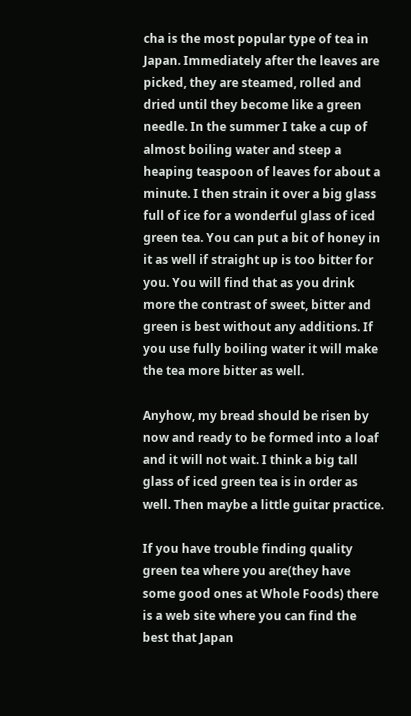cha is the most popular type of tea in Japan. Immediately after the leaves are picked, they are steamed, rolled and dried until they become like a green needle. In the summer I take a cup of almost boiling water and steep a heaping teaspoon of leaves for about a minute. I then strain it over a big glass full of ice for a wonderful glass of iced green tea. You can put a bit of honey in it as well if straight up is too bitter for you. You will find that as you drink more the contrast of sweet, bitter and green is best without any additions. If you use fully boiling water it will make the tea more bitter as well.

Anyhow, my bread should be risen by now and ready to be formed into a loaf and it will not wait. I think a big tall glass of iced green tea is in order as well. Then maybe a little guitar practice.

If you have trouble finding quality green tea where you are(they have some good ones at Whole Foods) there is a web site where you can find the best that Japan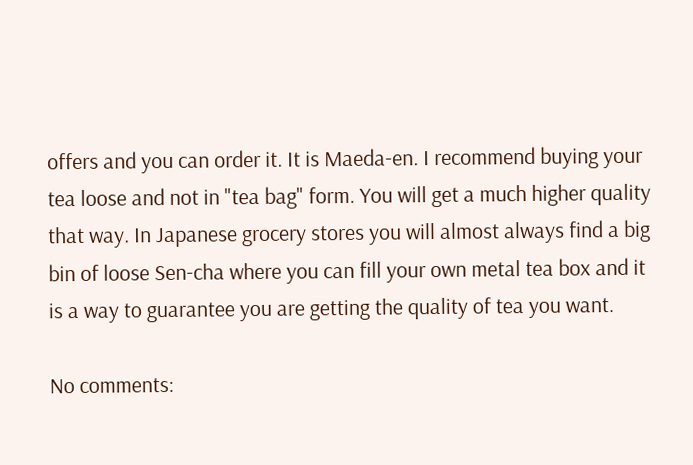offers and you can order it. It is Maeda-en. I recommend buying your tea loose and not in "tea bag" form. You will get a much higher quality that way. In Japanese grocery stores you will almost always find a big bin of loose Sen-cha where you can fill your own metal tea box and it is a way to guarantee you are getting the quality of tea you want.

No comments: